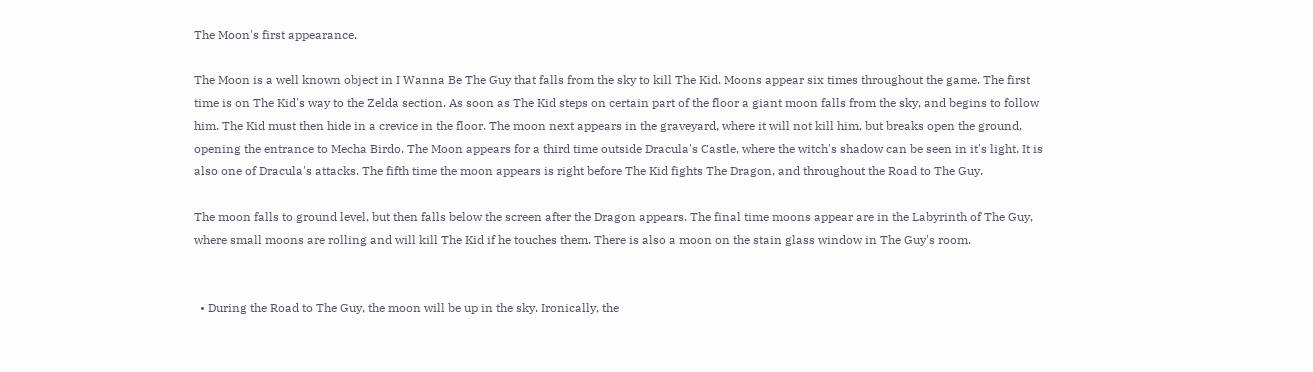The Moon's first appearance.

The Moon is a well known object in I Wanna Be The Guy that falls from the sky to kill The Kid. Moons appear six times throughout the game. The first time is on The Kid's way to the Zelda section. As soon as The Kid steps on certain part of the floor a giant moon falls from the sky, and begins to follow him. The Kid must then hide in a crevice in the floor. The moon next appears in the graveyard, where it will not kill him, but breaks open the ground, opening the entrance to Mecha Birdo. The Moon appears for a third time outside Dracula's Castle, where the witch's shadow can be seen in it's light. It is also one of Dracula's attacks. The fifth time the moon appears is right before The Kid fights The Dragon, and throughout the Road to The Guy.

The moon falls to ground level, but then falls below the screen after the Dragon appears. The final time moons appear are in the Labyrinth of The Guy, where small moons are rolling and will kill The Kid if he touches them. There is also a moon on the stain glass window in The Guy's room.


  • During the Road to The Guy, the moon will be up in the sky. Ironically, the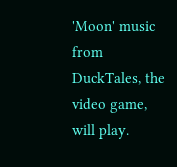'Moon' music from DuckTales, the video game, will play.